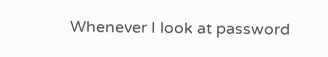Whenever I look at password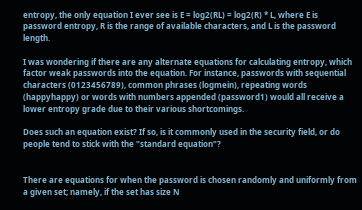entropy, the only equation I ever see is E = log2(RL) = log2(R) * L, where E is password entropy, R is the range of available characters, and L is the password length.

I was wondering if there are any alternate equations for calculating entropy, which factor weak passwords into the equation. For instance, passwords with sequential characters (0123456789), common phrases (logmein), repeating words (happyhappy) or words with numbers appended (password1) would all receive a lower entropy grade due to their various shortcomings.

Does such an equation exist? If so, is it commonly used in the security field, or do people tend to stick with the "standard equation"?


There are equations for when the password is chosen randomly and uniformly from a given set; namely, if the set has size N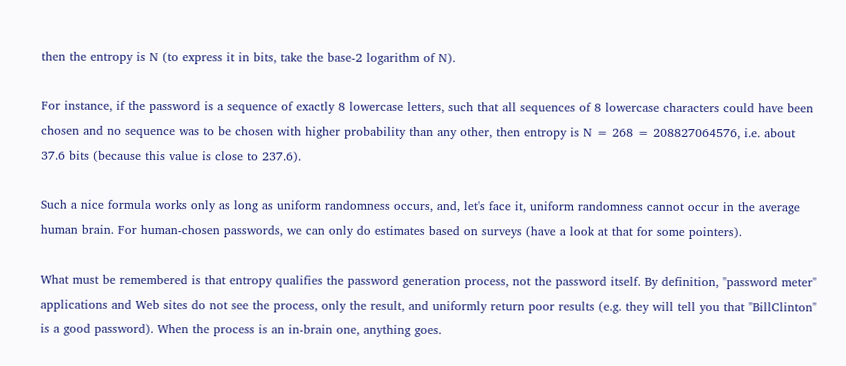then the entropy is N (to express it in bits, take the base-2 logarithm of N).

For instance, if the password is a sequence of exactly 8 lowercase letters, such that all sequences of 8 lowercase characters could have been chosen and no sequence was to be chosen with higher probability than any other, then entropy is N = 268 = 208827064576, i.e. about 37.6 bits (because this value is close to 237.6).

Such a nice formula works only as long as uniform randomness occurs, and, let's face it, uniform randomness cannot occur in the average human brain. For human-chosen passwords, we can only do estimates based on surveys (have a look at that for some pointers).

What must be remembered is that entropy qualifies the password generation process, not the password itself. By definition, "password meter" applications and Web sites do not see the process, only the result, and uniformly return poor results (e.g. they will tell you that "BillClinton" is a good password). When the process is an in-brain one, anything goes.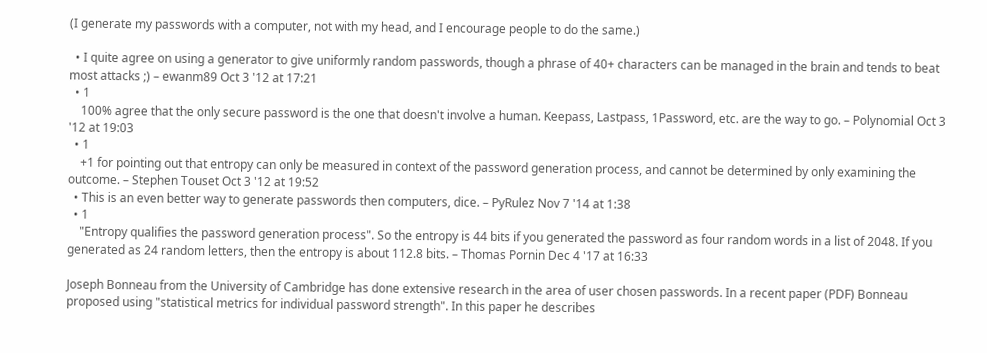(I generate my passwords with a computer, not with my head, and I encourage people to do the same.)

  • I quite agree on using a generator to give uniformly random passwords, though a phrase of 40+ characters can be managed in the brain and tends to beat most attacks ;) – ewanm89 Oct 3 '12 at 17:21
  • 1
    100% agree that the only secure password is the one that doesn't involve a human. Keepass, Lastpass, 1Password, etc. are the way to go. – Polynomial Oct 3 '12 at 19:03
  • 1
    +1 for pointing out that entropy can only be measured in context of the password generation process, and cannot be determined by only examining the outcome. – Stephen Touset Oct 3 '12 at 19:52
  • This is an even better way to generate passwords then computers, dice. – PyRulez Nov 7 '14 at 1:38
  • 1
    "Entropy qualifies the password generation process". So the entropy is 44 bits if you generated the password as four random words in a list of 2048. If you generated as 24 random letters, then the entropy is about 112.8 bits. – Thomas Pornin Dec 4 '17 at 16:33

Joseph Bonneau from the University of Cambridge has done extensive research in the area of user chosen passwords. In a recent paper (PDF) Bonneau proposed using "statistical metrics for individual password strength". In this paper he describes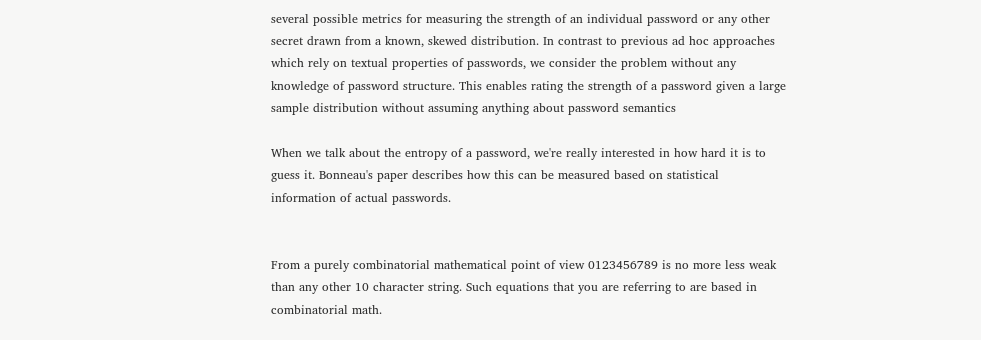several possible metrics for measuring the strength of an individual password or any other secret drawn from a known, skewed distribution. In contrast to previous ad hoc approaches which rely on textual properties of passwords, we consider the problem without any knowledge of password structure. This enables rating the strength of a password given a large sample distribution without assuming anything about password semantics

When we talk about the entropy of a password, we're really interested in how hard it is to guess it. Bonneau's paper describes how this can be measured based on statistical information of actual passwords.


From a purely combinatorial mathematical point of view 0123456789 is no more less weak than any other 10 character string. Such equations that you are referring to are based in combinatorial math.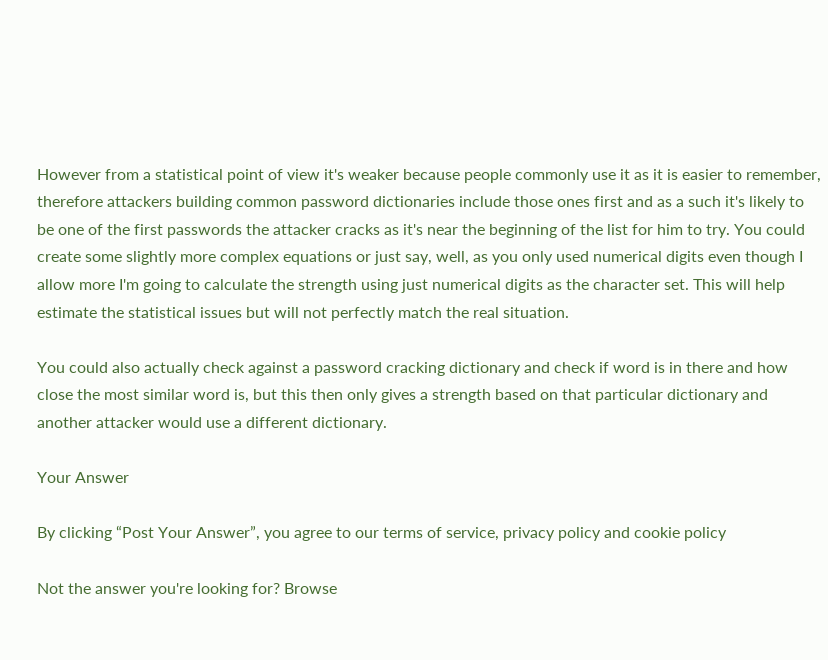However from a statistical point of view it's weaker because people commonly use it as it is easier to remember, therefore attackers building common password dictionaries include those ones first and as a such it's likely to be one of the first passwords the attacker cracks as it's near the beginning of the list for him to try. You could create some slightly more complex equations or just say, well, as you only used numerical digits even though I allow more I'm going to calculate the strength using just numerical digits as the character set. This will help estimate the statistical issues but will not perfectly match the real situation.

You could also actually check against a password cracking dictionary and check if word is in there and how close the most similar word is, but this then only gives a strength based on that particular dictionary and another attacker would use a different dictionary.

Your Answer

By clicking “Post Your Answer”, you agree to our terms of service, privacy policy and cookie policy

Not the answer you're looking for? Browse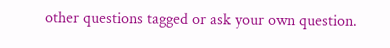other questions tagged or ask your own question.